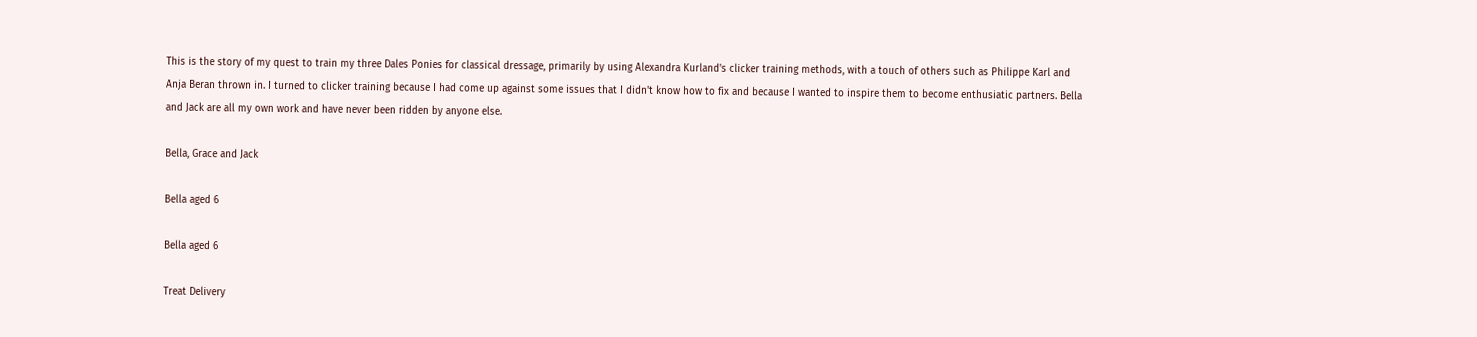This is the story of my quest to train my three Dales Ponies for classical dressage, primarily by using Alexandra Kurland's clicker training methods, with a touch of others such as Philippe Karl and Anja Beran thrown in. I turned to clicker training because I had come up against some issues that I didn't know how to fix and because I wanted to inspire them to become enthusiatic partners. Bella and Jack are all my own work and have never been ridden by anyone else.

Bella, Grace and Jack

Bella aged 6

Bella aged 6

Treat Delivery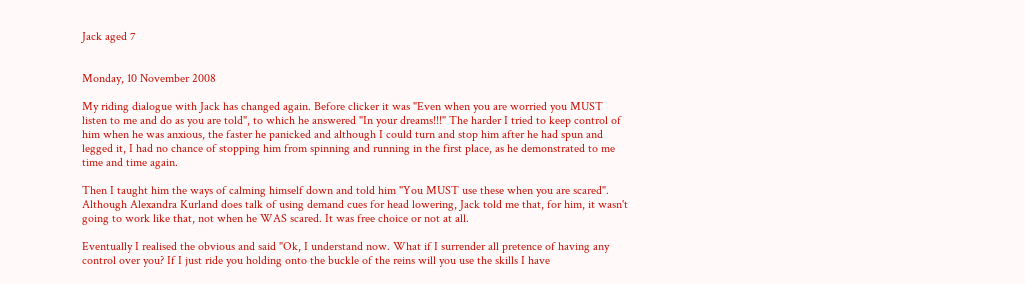Jack aged 7


Monday, 10 November 2008

My riding dialogue with Jack has changed again. Before clicker it was "Even when you are worried you MUST listen to me and do as you are told", to which he answered "In your dreams!!!" The harder I tried to keep control of him when he was anxious, the faster he panicked and although I could turn and stop him after he had spun and legged it, I had no chance of stopping him from spinning and running in the first place, as he demonstrated to me time and time again.

Then I taught him the ways of calming himself down and told him "You MUST use these when you are scared". Although Alexandra Kurland does talk of using demand cues for head lowering, Jack told me that, for him, it wasn't going to work like that, not when he WAS scared. It was free choice or not at all.

Eventually I realised the obvious and said "Ok, I understand now. What if I surrender all pretence of having any control over you? If I just ride you holding onto the buckle of the reins will you use the skills I have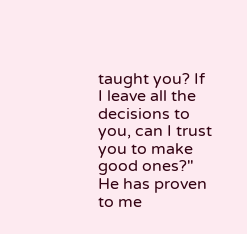taught you? If I leave all the decisions to you, can I trust you to make good ones?" He has proven to me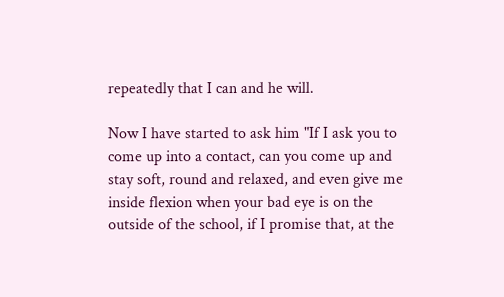repeatedly that I can and he will.

Now I have started to ask him "If I ask you to come up into a contact, can you come up and stay soft, round and relaxed, and even give me inside flexion when your bad eye is on the outside of the school, if I promise that, at the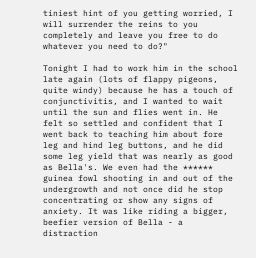tiniest hint of you getting worried, I will surrender the reins to you completely and leave you free to do whatever you need to do?"

Tonight I had to work him in the school late again (lots of flappy pigeons, quite windy) because he has a touch of conjunctivitis, and I wanted to wait until the sun and flies went in. He felt so settled and confident that I went back to teaching him about fore leg and hind leg buttons, and he did some leg yield that was nearly as good as Bella's. We even had the ****** guinea fowl shooting in and out of the undergrowth and not once did he stop concentrating or show any signs of anxiety. It was like riding a bigger, beefier version of Bella - a distraction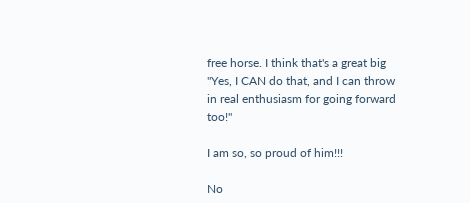free horse. I think that's a great big "Yes, I CAN do that, and I can throw in real enthusiasm for going forward too!"

I am so, so proud of him!!!

No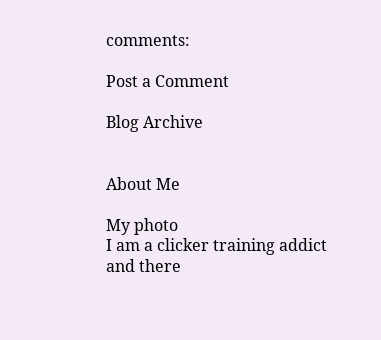comments:

Post a Comment

Blog Archive


About Me

My photo
I am a clicker training addict and there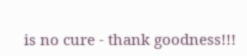is no cure - thank goodness!!!